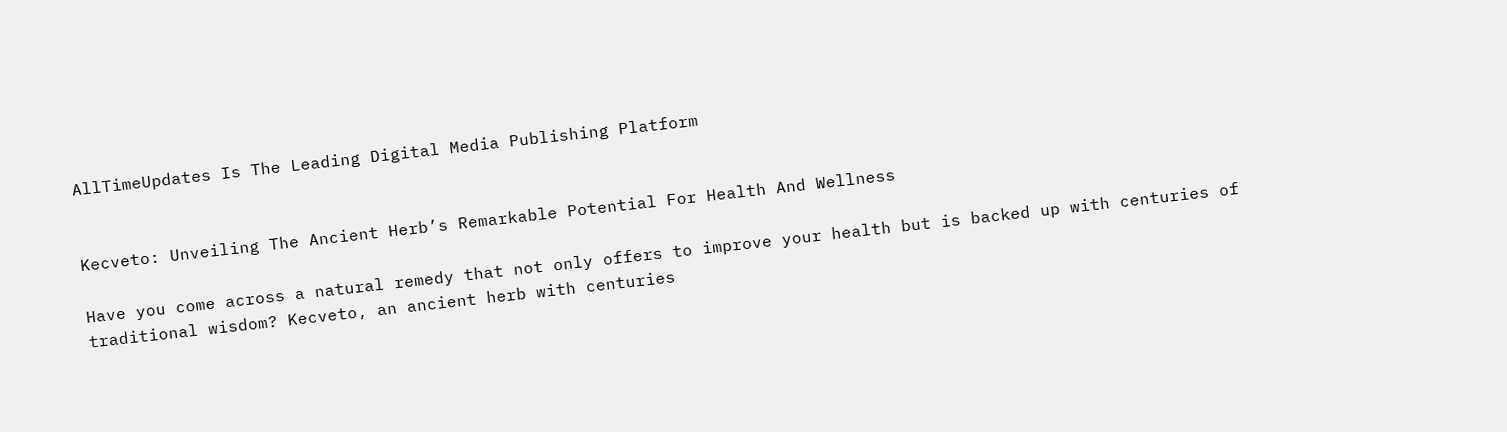AllTimeUpdates Is The Leading Digital Media Publishing Platform


Kecveto: Unveiling The Ancient Herb’s Remarkable Potential For Health And Wellness

Have you come across a natural remedy that not only offers to improve your health but is backed up with centuries of traditional wisdom? Kecveto, an ancient herb with centuries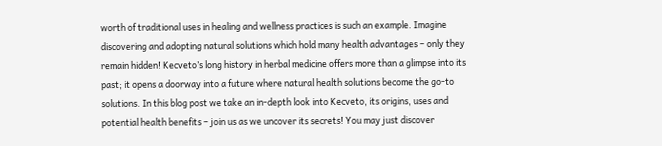worth of traditional uses in healing and wellness practices is such an example. Imagine discovering and adopting natural solutions which hold many health advantages – only they remain hidden! Kecveto’s long history in herbal medicine offers more than a glimpse into its past; it opens a doorway into a future where natural health solutions become the go-to solutions. In this blog post we take an in-depth look into Kecveto, its origins, uses and potential health benefits – join us as we uncover its secrets! You may just discover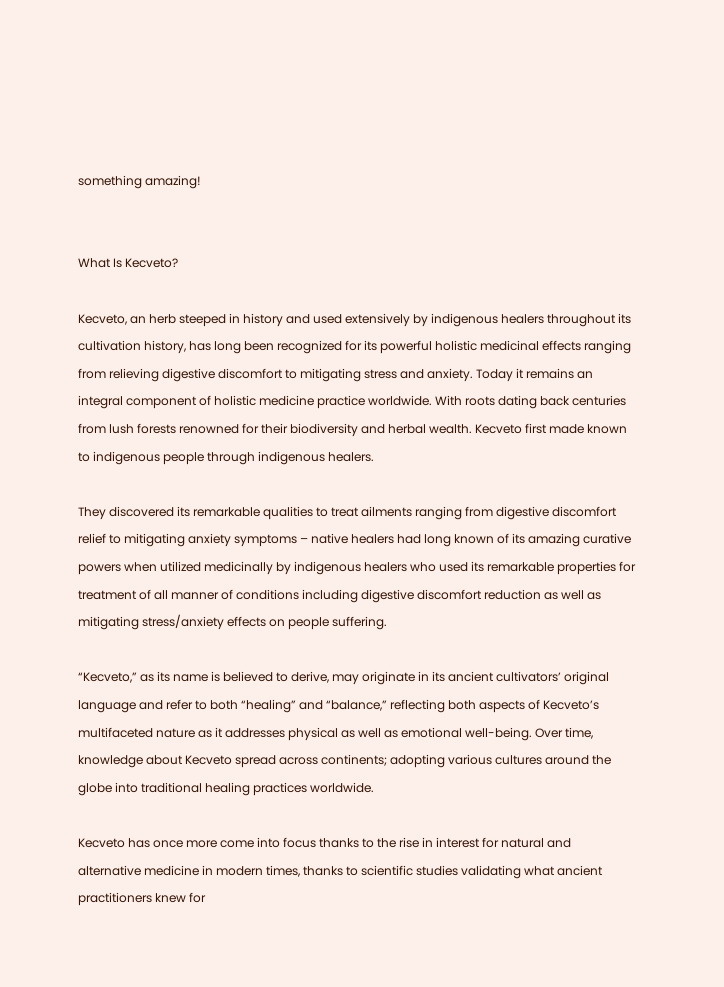something amazing!


What Is Kecveto?

Kecveto, an herb steeped in history and used extensively by indigenous healers throughout its cultivation history, has long been recognized for its powerful holistic medicinal effects ranging from relieving digestive discomfort to mitigating stress and anxiety. Today it remains an integral component of holistic medicine practice worldwide. With roots dating back centuries from lush forests renowned for their biodiversity and herbal wealth. Kecveto first made known to indigenous people through indigenous healers.

They discovered its remarkable qualities to treat ailments ranging from digestive discomfort relief to mitigating anxiety symptoms – native healers had long known of its amazing curative powers when utilized medicinally by indigenous healers who used its remarkable properties for treatment of all manner of conditions including digestive discomfort reduction as well as mitigating stress/anxiety effects on people suffering.

“Kecveto,” as its name is believed to derive, may originate in its ancient cultivators’ original language and refer to both “healing” and “balance,” reflecting both aspects of Kecveto’s multifaceted nature as it addresses physical as well as emotional well-being. Over time, knowledge about Kecveto spread across continents; adopting various cultures around the globe into traditional healing practices worldwide.

Kecveto has once more come into focus thanks to the rise in interest for natural and alternative medicine in modern times, thanks to scientific studies validating what ancient practitioners knew for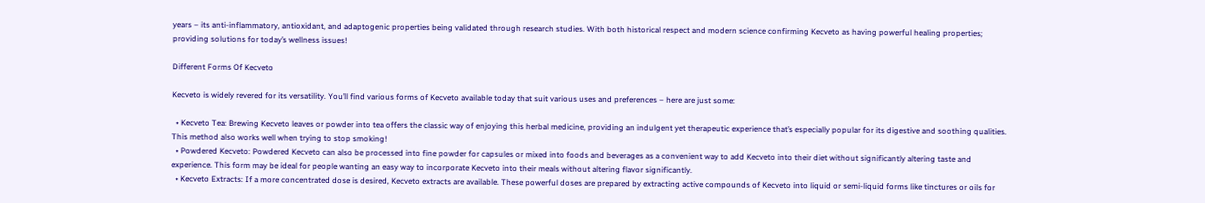years – its anti-inflammatory, antioxidant, and adaptogenic properties being validated through research studies. With both historical respect and modern science confirming Kecveto as having powerful healing properties; providing solutions for today’s wellness issues!

Different Forms Of Kecveto

Kecveto is widely revered for its versatility. You’ll find various forms of Kecveto available today that suit various uses and preferences – here are just some:

  • Kecveto Tea: Brewing Kecveto leaves or powder into tea offers the classic way of enjoying this herbal medicine, providing an indulgent yet therapeutic experience that’s especially popular for its digestive and soothing qualities. This method also works well when trying to stop smoking!
  • Powdered Kecveto: Powdered Kecveto can also be processed into fine powder for capsules or mixed into foods and beverages as a convenient way to add Kecveto into their diet without significantly altering taste and experience. This form may be ideal for people wanting an easy way to incorporate Kecveto into their meals without altering flavor significantly.
  • Kecveto Extracts: If a more concentrated dose is desired, Kecveto extracts are available. These powerful doses are prepared by extracting active compounds of Kecveto into liquid or semi-liquid forms like tinctures or oils for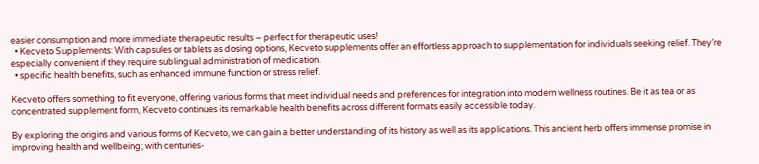easier consumption and more immediate therapeutic results – perfect for therapeutic uses!
  • Kecveto Supplements: With capsules or tablets as dosing options, Kecveto supplements offer an effortless approach to supplementation for individuals seeking relief. They’re especially convenient if they require sublingual administration of medication.
  • specific health benefits, such as enhanced immune function or stress relief.

Kecveto offers something to fit everyone, offering various forms that meet individual needs and preferences for integration into modern wellness routines. Be it as tea or as concentrated supplement form, Kecveto continues its remarkable health benefits across different formats easily accessible today.

By exploring the origins and various forms of Kecveto, we can gain a better understanding of its history as well as its applications. This ancient herb offers immense promise in improving health and wellbeing; with centuries-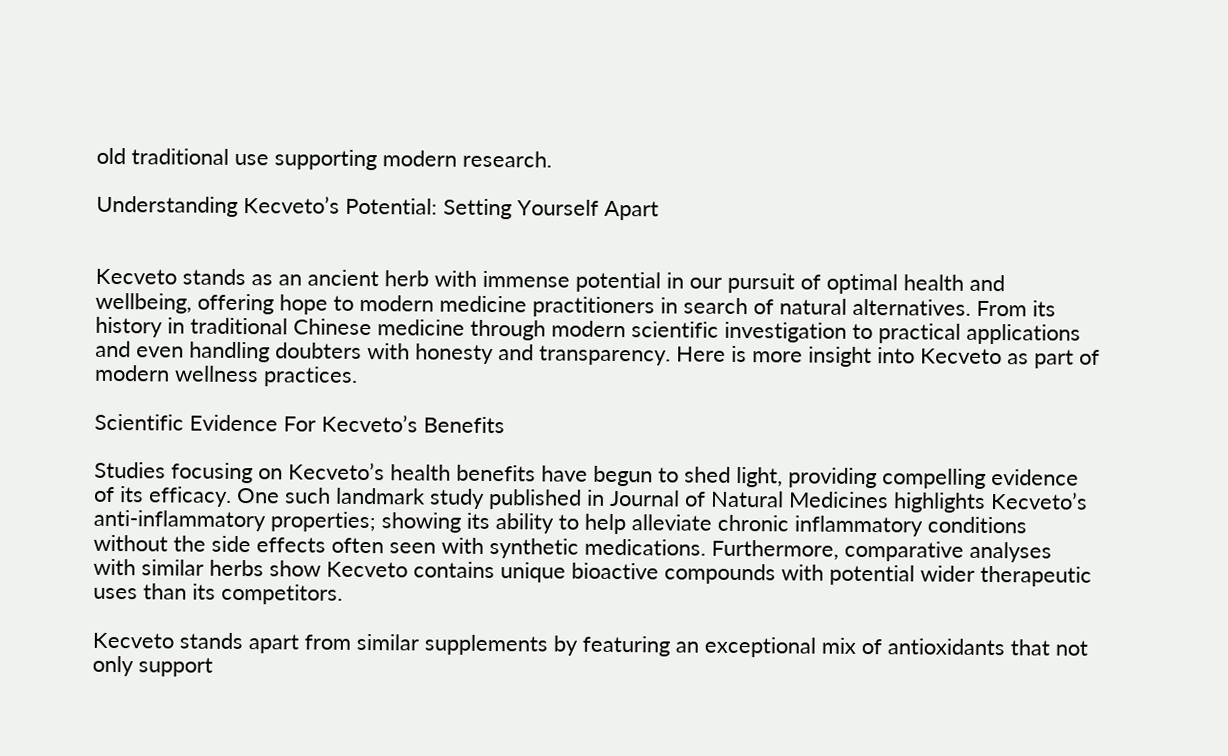old traditional use supporting modern research.

Understanding Kecveto’s Potential: Setting Yourself Apart


Kecveto stands as an ancient herb with immense potential in our pursuit of optimal health and wellbeing, offering hope to modern medicine practitioners in search of natural alternatives. From its history in traditional Chinese medicine through modern scientific investigation to practical applications and even handling doubters with honesty and transparency. Here is more insight into Kecveto as part of modern wellness practices.

Scientific Evidence For Kecveto’s Benefits

Studies focusing on Kecveto’s health benefits have begun to shed light, providing compelling evidence of its efficacy. One such landmark study published in Journal of Natural Medicines highlights Kecveto’s anti-inflammatory properties; showing its ability to help alleviate chronic inflammatory conditions without the side effects often seen with synthetic medications. Furthermore, comparative analyses with similar herbs show Kecveto contains unique bioactive compounds with potential wider therapeutic uses than its competitors.

Kecveto stands apart from similar supplements by featuring an exceptional mix of antioxidants that not only support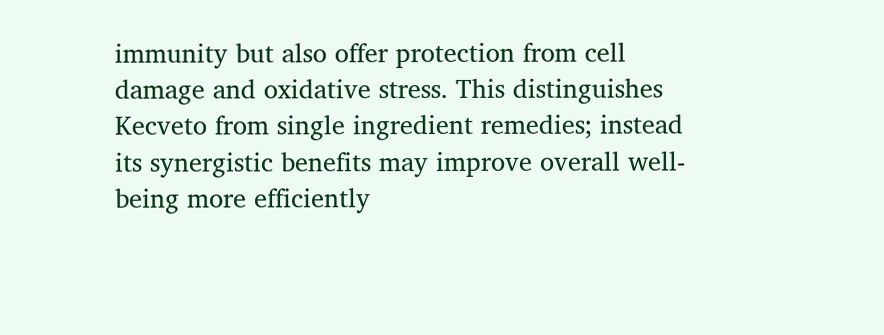immunity but also offer protection from cell damage and oxidative stress. This distinguishes Kecveto from single ingredient remedies; instead its synergistic benefits may improve overall well-being more efficiently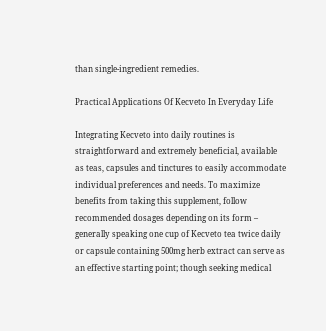than single-ingredient remedies.

Practical Applications Of Kecveto In Everyday Life

Integrating Kecveto into daily routines is straightforward and extremely beneficial, available as teas, capsules and tinctures to easily accommodate individual preferences and needs. To maximize benefits from taking this supplement, follow recommended dosages depending on its form – generally speaking one cup of Kecveto tea twice daily or capsule containing 500mg herb extract can serve as an effective starting point; though seeking medical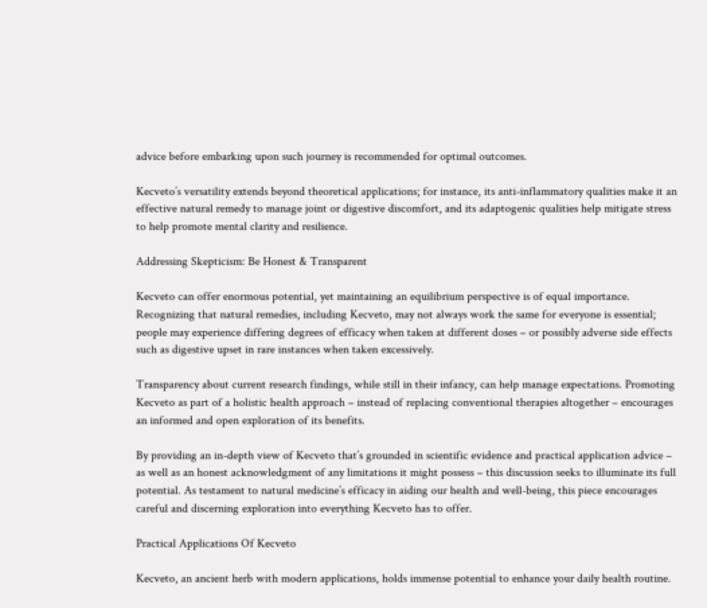advice before embarking upon such journey is recommended for optimal outcomes.

Kecveto’s versatility extends beyond theoretical applications; for instance, its anti-inflammatory qualities make it an effective natural remedy to manage joint or digestive discomfort, and its adaptogenic qualities help mitigate stress to help promote mental clarity and resilience.

Addressing Skepticism: Be Honest & Transparent

Kecveto can offer enormous potential, yet maintaining an equilibrium perspective is of equal importance. Recognizing that natural remedies, including Kecveto, may not always work the same for everyone is essential; people may experience differing degrees of efficacy when taken at different doses – or possibly adverse side effects such as digestive upset in rare instances when taken excessively.

Transparency about current research findings, while still in their infancy, can help manage expectations. Promoting Kecveto as part of a holistic health approach – instead of replacing conventional therapies altogether – encourages an informed and open exploration of its benefits.

By providing an in-depth view of Kecveto that’s grounded in scientific evidence and practical application advice – as well as an honest acknowledgment of any limitations it might possess – this discussion seeks to illuminate its full potential. As testament to natural medicine’s efficacy in aiding our health and well-being, this piece encourages careful and discerning exploration into everything Kecveto has to offer.

Practical Applications Of Kecveto

Kecveto, an ancient herb with modern applications, holds immense potential to enhance your daily health routine.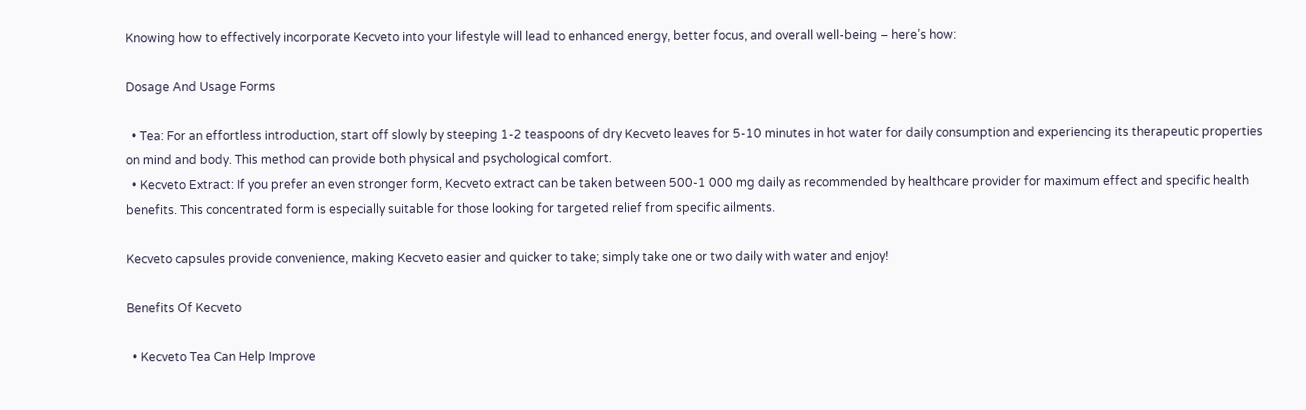Knowing how to effectively incorporate Kecveto into your lifestyle will lead to enhanced energy, better focus, and overall well-being – here’s how:

Dosage And Usage Forms

  • Tea: For an effortless introduction, start off slowly by steeping 1-2 teaspoons of dry Kecveto leaves for 5-10 minutes in hot water for daily consumption and experiencing its therapeutic properties on mind and body. This method can provide both physical and psychological comfort.
  • Kecveto Extract: If you prefer an even stronger form, Kecveto extract can be taken between 500-1 000 mg daily as recommended by healthcare provider for maximum effect and specific health benefits. This concentrated form is especially suitable for those looking for targeted relief from specific ailments.

Kecveto capsules provide convenience, making Kecveto easier and quicker to take; simply take one or two daily with water and enjoy!

Benefits Of Kecveto

  • Kecveto Tea Can Help Improve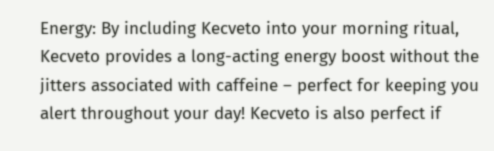Energy: By including Kecveto into your morning ritual, Kecveto provides a long-acting energy boost without the jitters associated with caffeine – perfect for keeping you alert throughout your day! Kecveto is also perfect if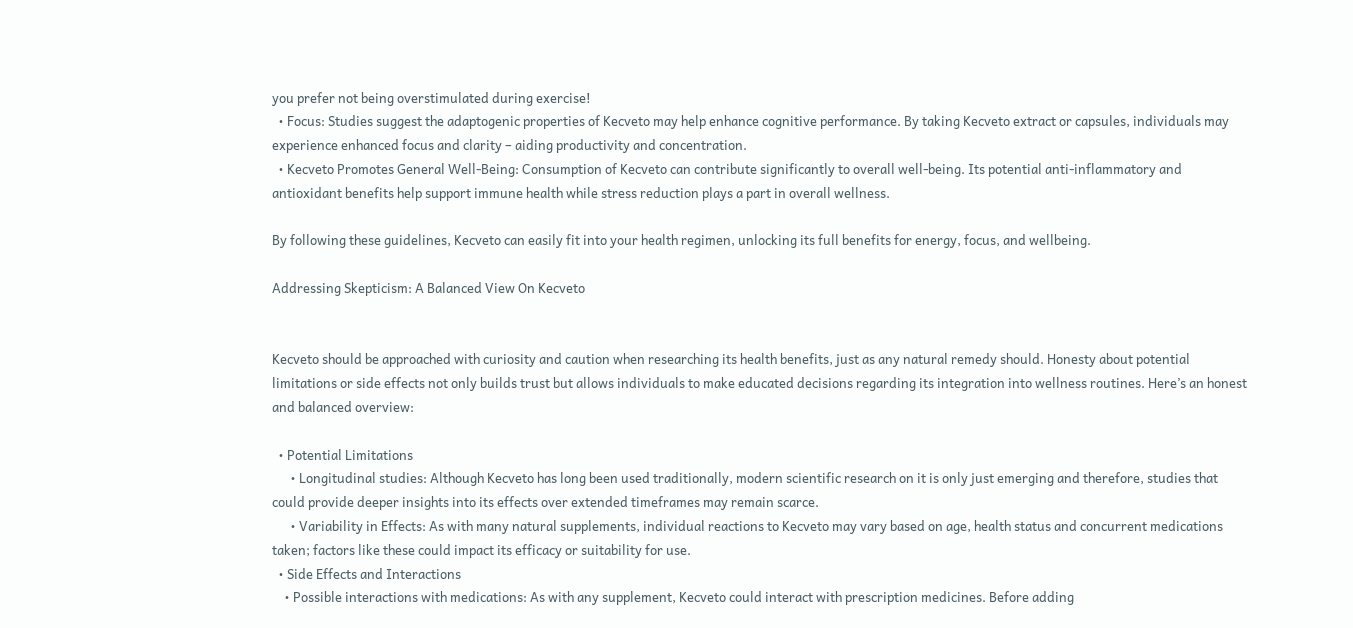you prefer not being overstimulated during exercise!
  • Focus: Studies suggest the adaptogenic properties of Kecveto may help enhance cognitive performance. By taking Kecveto extract or capsules, individuals may experience enhanced focus and clarity – aiding productivity and concentration.
  • Kecveto Promotes General Well-Being: Consumption of Kecveto can contribute significantly to overall well-being. Its potential anti-inflammatory and antioxidant benefits help support immune health while stress reduction plays a part in overall wellness.

By following these guidelines, Kecveto can easily fit into your health regimen, unlocking its full benefits for energy, focus, and wellbeing.

Addressing Skepticism: A Balanced View On Kecveto


Kecveto should be approached with curiosity and caution when researching its health benefits, just as any natural remedy should. Honesty about potential limitations or side effects not only builds trust but allows individuals to make educated decisions regarding its integration into wellness routines. Here’s an honest and balanced overview:

  • Potential Limitations
      • Longitudinal studies: Although Kecveto has long been used traditionally, modern scientific research on it is only just emerging and therefore, studies that could provide deeper insights into its effects over extended timeframes may remain scarce.
      • Variability in Effects: As with many natural supplements, individual reactions to Kecveto may vary based on age, health status and concurrent medications taken; factors like these could impact its efficacy or suitability for use.
  • Side Effects and Interactions
    • Possible interactions with medications: As with any supplement, Kecveto could interact with prescription medicines. Before adding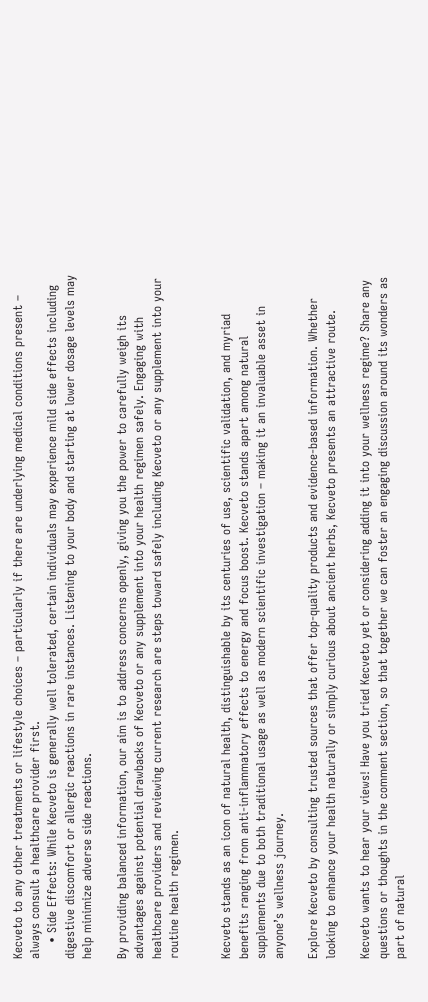Kecveto to any other treatments or lifestyle choices – particularly if there are underlying medical conditions present – always consult a healthcare provider first.
    • Side Effects: While Kecveto is generally well tolerated, certain individuals may experience mild side effects including digestive discomfort or allergic reactions in rare instances. Listening to your body and starting at lower dosage levels may help minimize adverse side reactions.

By providing balanced information, our aim is to address concerns openly, giving you the power to carefully weigh its advantages against potential drawbacks of Kecveto or any supplement into your health regimen safely. Engaging with healthcare providers and reviewing current research are steps toward safely including Kecveto or any supplement into your routine health regimen.


Kecveto stands as an icon of natural health, distinguishable by its centuries of use, scientific validation, and myriad benefits ranging from anti-inflammatory effects to energy and focus boost. Kecveto stands apart among natural supplements due to both traditional usage as well as modern scientific investigation – making it an invaluable asset in anyone’s wellness journey.

Explore Kecveto by consulting trusted sources that offer top-quality products and evidence-based information. Whether looking to enhance your health naturally or simply curious about ancient herbs, Kecveto presents an attractive route.

Kecveto wants to hear your views! Have you tried Kecveto yet or considering adding it into your wellness regime? Share any questions or thoughts in the comment section, so that together we can foster an engaging discussion around its wonders as part of natural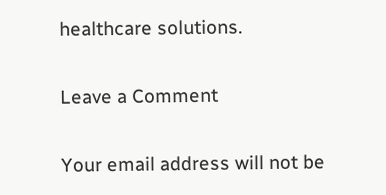healthcare solutions.

Leave a Comment

Your email address will not be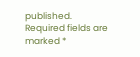published. Required fields are marked *